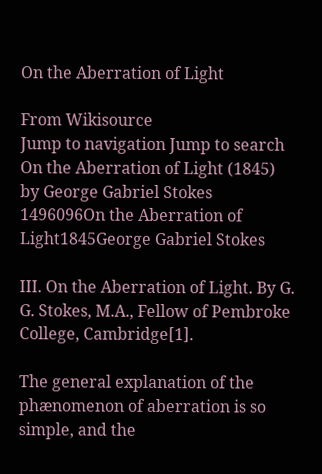On the Aberration of Light

From Wikisource
Jump to navigation Jump to search
On the Aberration of Light (1845)
by George Gabriel Stokes
1496096On the Aberration of Light1845George Gabriel Stokes

III. On the Aberration of Light. By G. G. Stokes, M.A., Fellow of Pembroke College, Cambridge[1].

The general explanation of the phænomenon of aberration is so simple, and the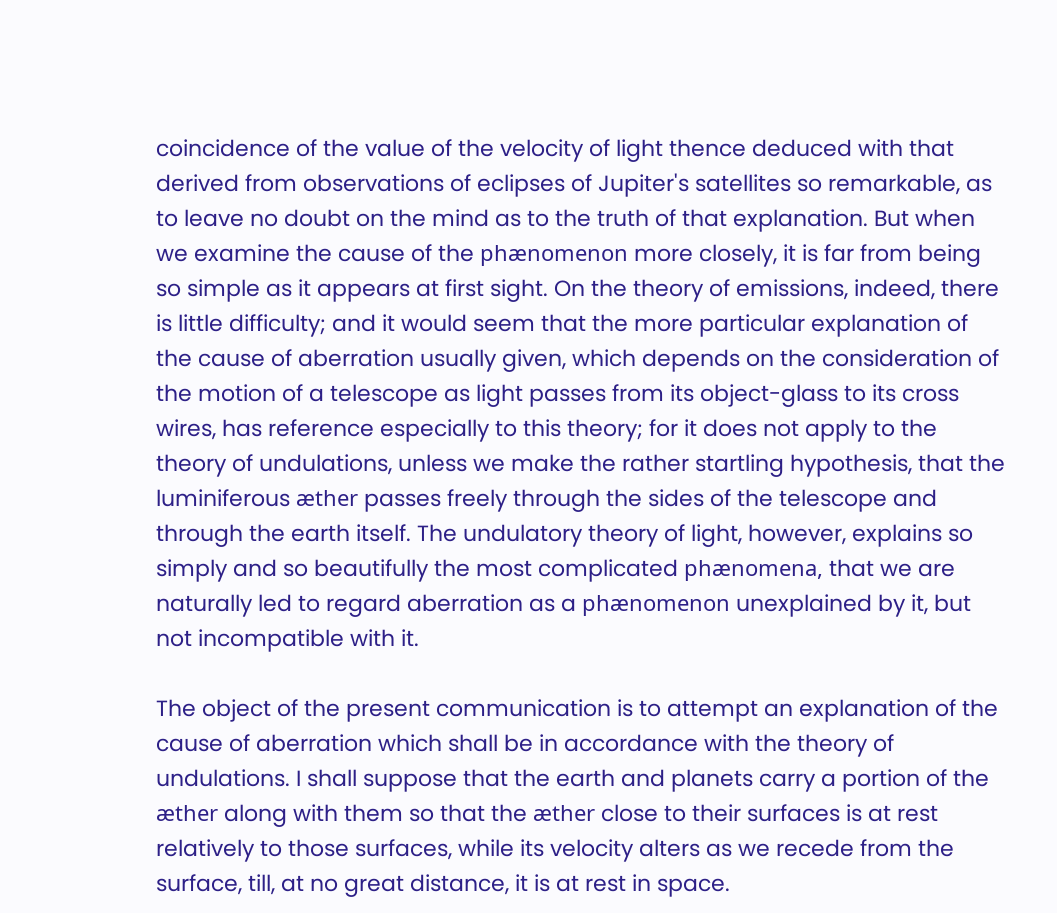coincidence of the value of the velocity of light thence deduced with that derived from observations of eclipses of Jupiter's satellites so remarkable, as to leave no doubt on the mind as to the truth of that explanation. But when we examine the cause of the phænomenon more closely, it is far from being so simple as it appears at first sight. On the theory of emissions, indeed, there is little difficulty; and it would seem that the more particular explanation of the cause of aberration usually given, which depends on the consideration of the motion of a telescope as light passes from its object-glass to its cross wires, has reference especially to this theory; for it does not apply to the theory of undulations, unless we make the rather startling hypothesis, that the luminiferous æther passes freely through the sides of the telescope and through the earth itself. The undulatory theory of light, however, explains so simply and so beautifully the most complicated phænomena, that we are naturally led to regard aberration as a phænomenon unexplained by it, but not incompatible with it.

The object of the present communication is to attempt an explanation of the cause of aberration which shall be in accordance with the theory of undulations. I shall suppose that the earth and planets carry a portion of the æther along with them so that the æther close to their surfaces is at rest relatively to those surfaces, while its velocity alters as we recede from the surface, till, at no great distance, it is at rest in space.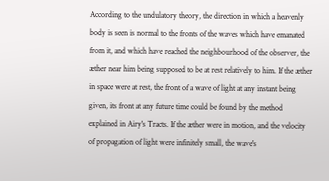According to the undulatory theory, the direction in which a heavenly body is seen is normal to the fronts of the waves which have emanated from it, and which have reached the neighbourhood of the observer, the æther near him being supposed to be at rest relatively to him. If the æther in space were at rest, the front of a wave of light at any instant being given, its front at any future time could be found by the method explained in Airy's Tracts. If the æther were in motion, and the velocity of propagation of light were infinitely small, the wave's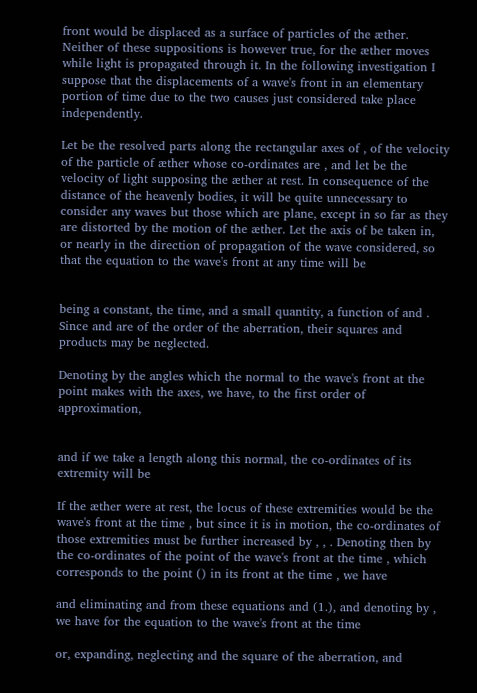front would be displaced as a surface of particles of the æther. Neither of these suppositions is however true, for the æther moves while light is propagated through it. In the following investigation I suppose that the displacements of a wave's front in an elementary portion of time due to the two causes just considered take place independently.

Let be the resolved parts along the rectangular axes of , of the velocity of the particle of æther whose co-ordinates are , and let be the velocity of light supposing the æther at rest. In consequence of the distance of the heavenly bodies, it will be quite unnecessary to consider any waves but those which are plane, except in so far as they are distorted by the motion of the æther. Let the axis of be taken in, or nearly in the direction of propagation of the wave considered, so that the equation to the wave's front at any time will be


being a constant, the time, and a small quantity, a function of and . Since and are of the order of the aberration, their squares and products may be neglected.

Denoting by the angles which the normal to the wave's front at the point makes with the axes, we have, to the first order of approximation,


and if we take a length along this normal, the co-ordinates of its extremity will be

If the æther were at rest, the locus of these extremities would be the wave's front at the time , but since it is in motion, the co-ordinates of those extremities must be further increased by , , . Denoting then by the co-ordinates of the point of the wave's front at the time , which corresponds to the point () in its front at the time , we have

and eliminating and from these equations and (1.), and denoting by , we have for the equation to the wave's front at the time

or, expanding, neglecting and the square of the aberration, and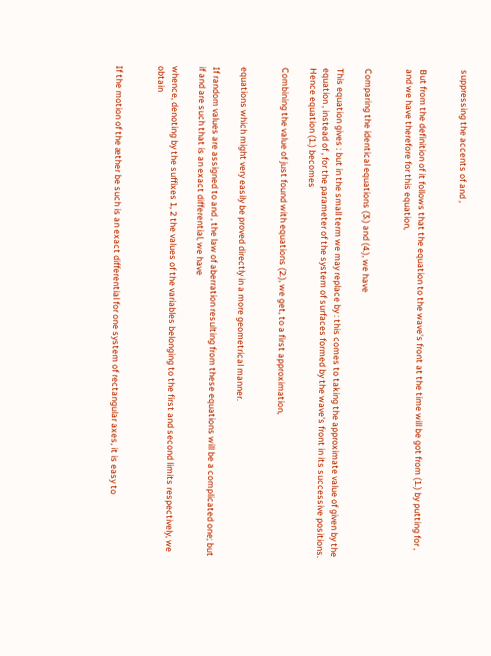suppressing the accents of and ,


But from the definition of it follows that the equation to the wave's front at the time will be got from (1.) by putting for , and we have therefore for this equation,


Comparing the identical equations (3.) and (4.), we have

This equation gives : but in the small term we may replace by : this comes to taking the approximate value of given by the equation , instead of , for the parameter of the system of surfaces formed by the wave's front in its successive positions. Hence equation (1.) becomes

Combining the value of just found with equations (2.), we get, to a first approximation,


equations which might very easily be proved directly in a more geometrical manner.

If random values are assigned to and , the law of aberration resulting from these equations will be a complicated one; but if and are such that is an exact differential, we have

whence, denoting by the suffixes 1, 2 the values of the variables belonging to the first and second limits respectively, we obtain


If the motion of the æther be such is an exact differential for one system of rectangular axes, it is easy to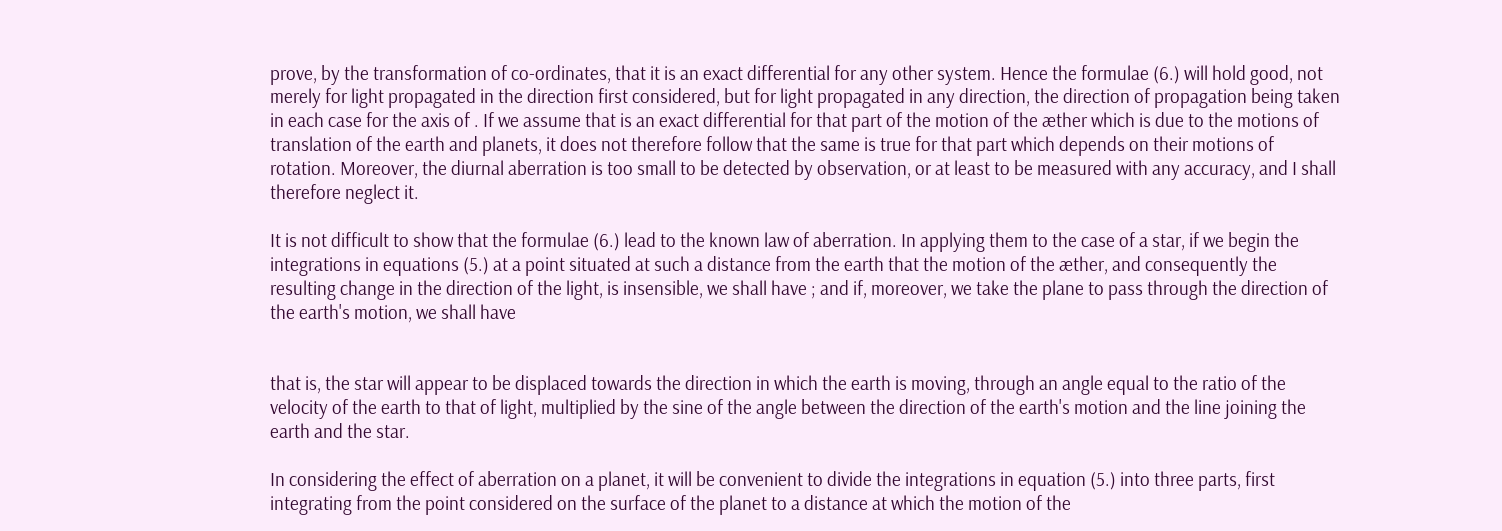prove, by the transformation of co-ordinates, that it is an exact differential for any other system. Hence the formulae (6.) will hold good, not merely for light propagated in the direction first considered, but for light propagated in any direction, the direction of propagation being taken in each case for the axis of . If we assume that is an exact differential for that part of the motion of the æther which is due to the motions of translation of the earth and planets, it does not therefore follow that the same is true for that part which depends on their motions of rotation. Moreover, the diurnal aberration is too small to be detected by observation, or at least to be measured with any accuracy, and I shall therefore neglect it.

It is not difficult to show that the formulae (6.) lead to the known law of aberration. In applying them to the case of a star, if we begin the integrations in equations (5.) at a point situated at such a distance from the earth that the motion of the æther, and consequently the resulting change in the direction of the light, is insensible, we shall have ; and if, moreover, we take the plane to pass through the direction of the earth's motion, we shall have


that is, the star will appear to be displaced towards the direction in which the earth is moving, through an angle equal to the ratio of the velocity of the earth to that of light, multiplied by the sine of the angle between the direction of the earth's motion and the line joining the earth and the star.

In considering the effect of aberration on a planet, it will be convenient to divide the integrations in equation (5.) into three parts, first integrating from the point considered on the surface of the planet to a distance at which the motion of the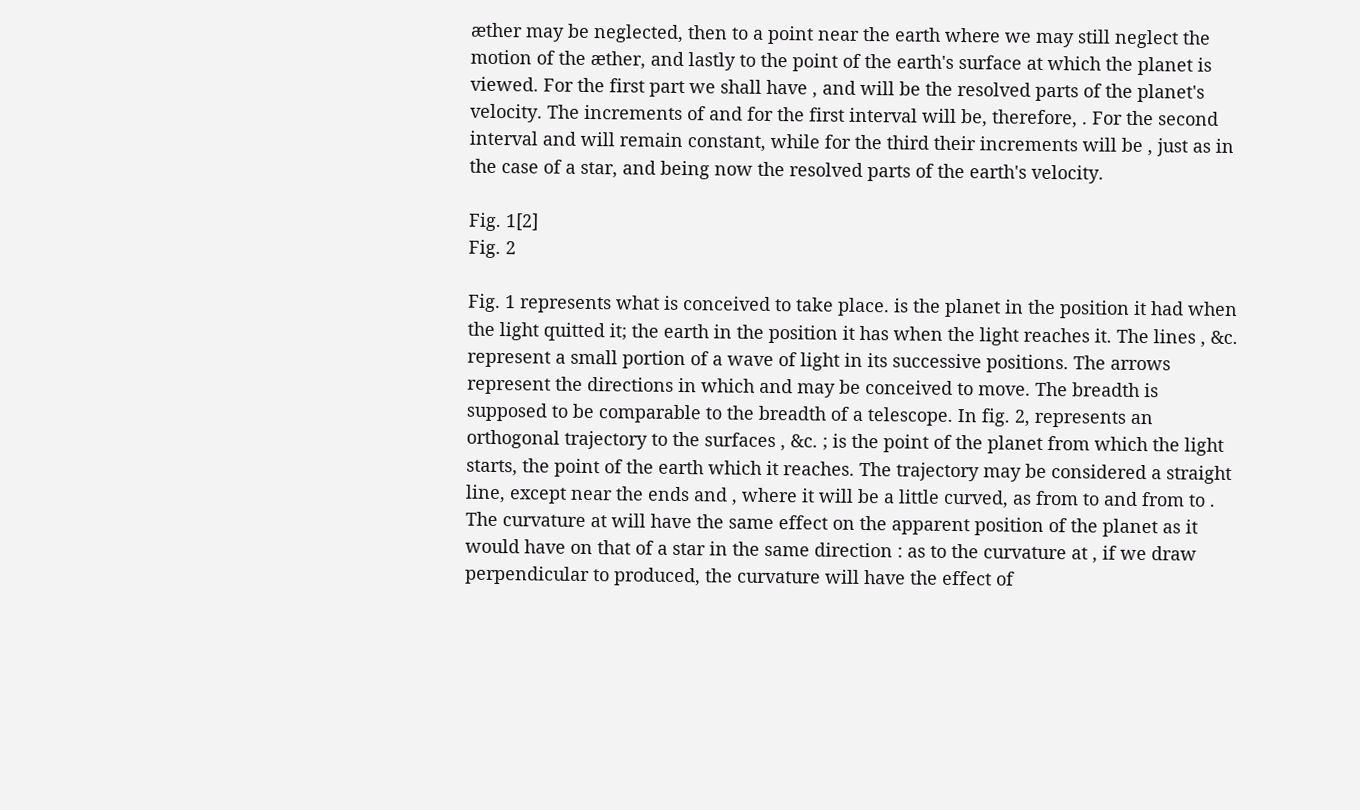æther may be neglected, then to a point near the earth where we may still neglect the motion of the æther, and lastly to the point of the earth's surface at which the planet is viewed. For the first part we shall have , and will be the resolved parts of the planet's velocity. The increments of and for the first interval will be, therefore, . For the second interval and will remain constant, while for the third their increments will be , just as in the case of a star, and being now the resolved parts of the earth's velocity.

Fig. 1[2]
Fig. 2

Fig. 1 represents what is conceived to take place. is the planet in the position it had when the light quitted it; the earth in the position it has when the light reaches it. The lines , &c. represent a small portion of a wave of light in its successive positions. The arrows represent the directions in which and may be conceived to move. The breadth is supposed to be comparable to the breadth of a telescope. In fig. 2, represents an orthogonal trajectory to the surfaces , &c. ; is the point of the planet from which the light starts, the point of the earth which it reaches. The trajectory may be considered a straight line, except near the ends and , where it will be a little curved, as from to and from to . The curvature at will have the same effect on the apparent position of the planet as it would have on that of a star in the same direction : as to the curvature at , if we draw perpendicular to produced, the curvature will have the effect of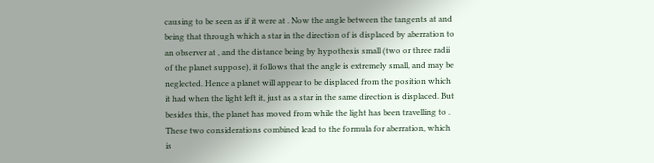causing to be seen as if it were at . Now the angle between the tangents at and being that through which a star in the direction of is displaced by aberration to an observer at , and the distance being by hypothesis small (two or three radii of the planet suppose), it follows that the angle is extremely small, and may be neglected. Hence a planet will appear to be displaced from the position which it had when the light left it, just as a star in the same direction is displaced. But besides this, the planet has moved from while the light has been travelling to . These two considerations combined lead to the formula for aberration, which is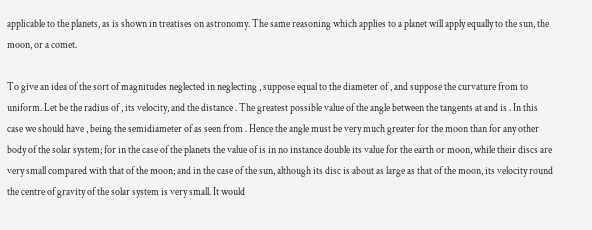applicable to the planets, as is shown in treatises on astronomy. The same reasoning which applies to a planet will apply equally to the sun, the moon, or a comet.

To give an idea of the sort of magnitudes neglected in neglecting , suppose equal to the diameter of , and suppose the curvature from to uniform. Let be the radius of , its velocity, and the distance . The greatest possible value of the angle between the tangents at and is . In this case we should have , being the semidiameter of as seen from . Hence the angle must be very much greater for the moon than for any other body of the solar system; for in the case of the planets the value of is in no instance double its value for the earth or moon, while their discs are very small compared with that of the moon; and in the case of the sun, although its disc is about as large as that of the moon, its velocity round the centre of gravity of the solar system is very small. It would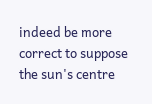indeed be more correct to suppose the sun's centre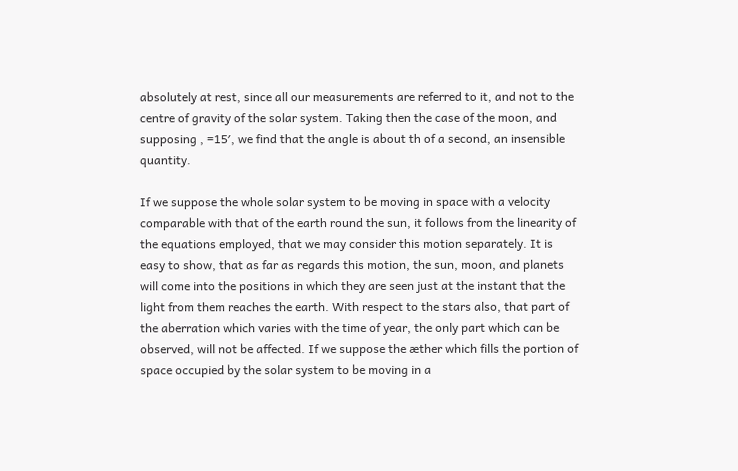absolutely at rest, since all our measurements are referred to it, and not to the centre of gravity of the solar system. Taking then the case of the moon, and supposing , =15′, we find that the angle is about th of a second, an insensible quantity.

If we suppose the whole solar system to be moving in space with a velocity comparable with that of the earth round the sun, it follows from the linearity of the equations employed, that we may consider this motion separately. It is easy to show, that as far as regards this motion, the sun, moon, and planets will come into the positions in which they are seen just at the instant that the light from them reaches the earth. With respect to the stars also, that part of the aberration which varies with the time of year, the only part which can be observed, will not be affected. If we suppose the æther which fills the portion of space occupied by the solar system to be moving in a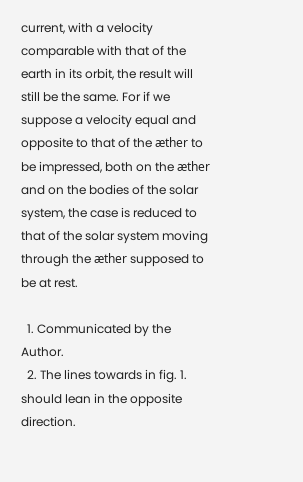current, with a velocity comparable with that of the earth in its orbit, the result will still be the same. For if we suppose a velocity equal and opposite to that of the æther to be impressed, both on the æther and on the bodies of the solar system, the case is reduced to that of the solar system moving through the æther supposed to be at rest.

  1. Communicated by the Author.
  2. The lines towards in fig. 1. should lean in the opposite direction.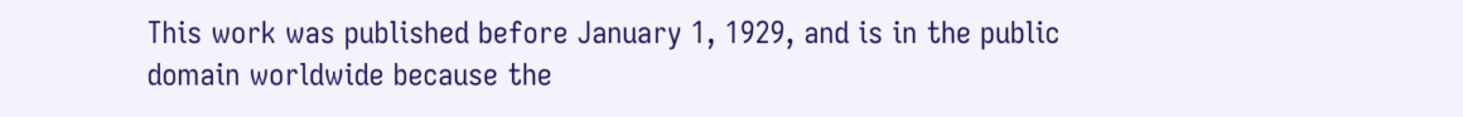This work was published before January 1, 1929, and is in the public domain worldwide because the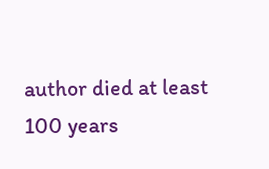author died at least 100 years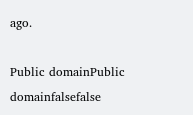ago.

Public domainPublic domainfalsefalse